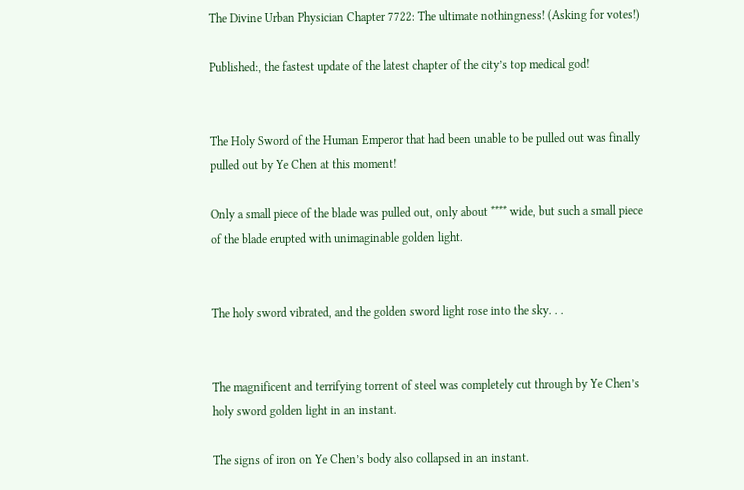The Divine Urban Physician Chapter 7722: The ultimate nothingness! (Asking for votes!)

Published:, the fastest update of the latest chapter of the city’s top medical god!


The Holy Sword of the Human Emperor that had been unable to be pulled out was finally pulled out by Ye Chen at this moment!

Only a small piece of the blade was pulled out, only about **** wide, but such a small piece of the blade erupted with unimaginable golden light.


The holy sword vibrated, and the golden sword light rose into the sky. . .


The magnificent and terrifying torrent of steel was completely cut through by Ye Chen’s holy sword golden light in an instant.

The signs of iron on Ye Chen’s body also collapsed in an instant.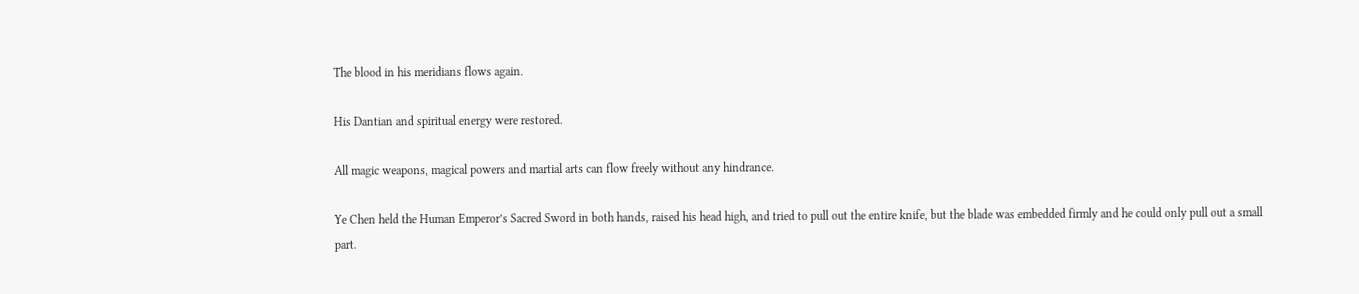The blood in his meridians flows again.

His Dantian and spiritual energy were restored.

All magic weapons, magical powers and martial arts can flow freely without any hindrance.

Ye Chen held the Human Emperor’s Sacred Sword in both hands, raised his head high, and tried to pull out the entire knife, but the blade was embedded firmly and he could only pull out a small part.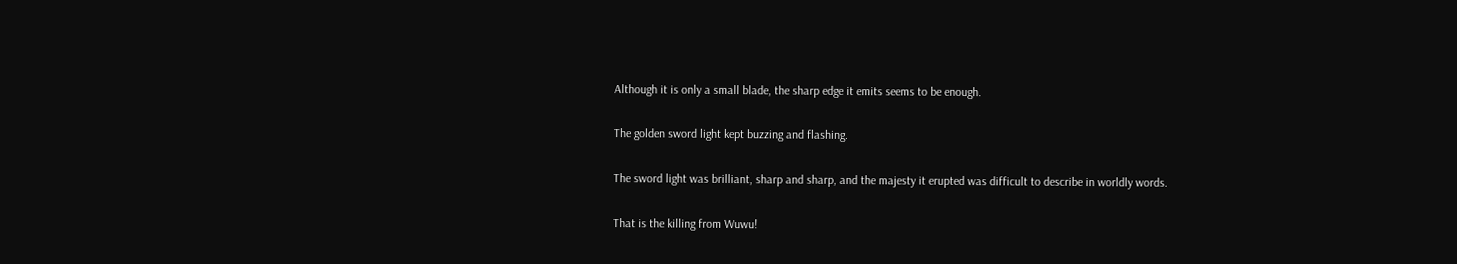Although it is only a small blade, the sharp edge it emits seems to be enough.

The golden sword light kept buzzing and flashing.

The sword light was brilliant, sharp and sharp, and the majesty it erupted was difficult to describe in worldly words.

That is the killing from Wuwu!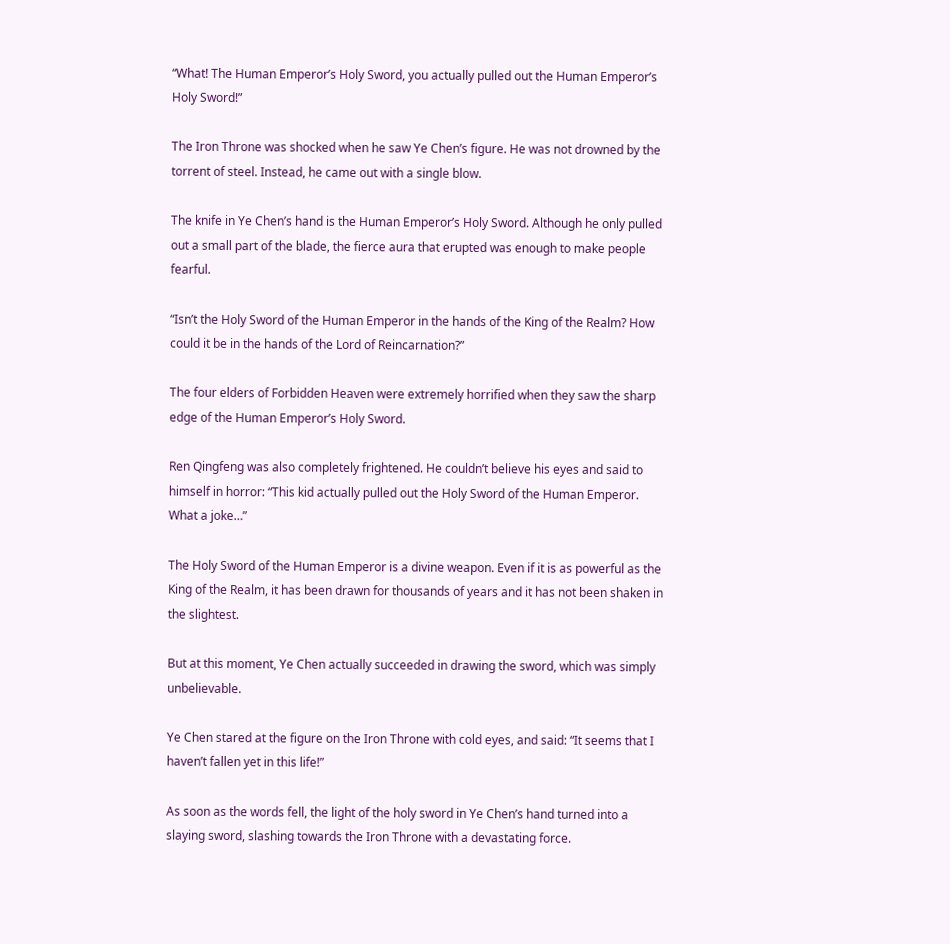“What! The Human Emperor’s Holy Sword, you actually pulled out the Human Emperor’s Holy Sword!”

The Iron Throne was shocked when he saw Ye Chen’s figure. He was not drowned by the torrent of steel. Instead, he came out with a single blow.

The knife in Ye Chen’s hand is the Human Emperor’s Holy Sword. Although he only pulled out a small part of the blade, the fierce aura that erupted was enough to make people fearful.

“Isn’t the Holy Sword of the Human Emperor in the hands of the King of the Realm? How could it be in the hands of the Lord of Reincarnation?”

The four elders of Forbidden Heaven were extremely horrified when they saw the sharp edge of the Human Emperor’s Holy Sword.

Ren Qingfeng was also completely frightened. He couldn’t believe his eyes and said to himself in horror: “This kid actually pulled out the Holy Sword of the Human Emperor. What a joke…”

The Holy Sword of the Human Emperor is a divine weapon. Even if it is as powerful as the King of the Realm, it has been drawn for thousands of years and it has not been shaken in the slightest.

But at this moment, Ye Chen actually succeeded in drawing the sword, which was simply unbelievable.

Ye Chen stared at the figure on the Iron Throne with cold eyes, and said: “It seems that I haven’t fallen yet in this life!”

As soon as the words fell, the light of the holy sword in Ye Chen’s hand turned into a slaying sword, slashing towards the Iron Throne with a devastating force.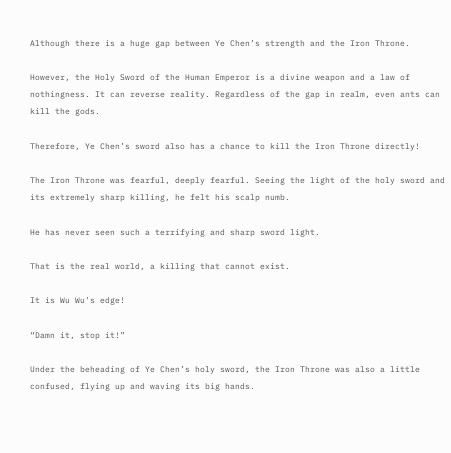Although there is a huge gap between Ye Chen’s strength and the Iron Throne.

However, the Holy Sword of the Human Emperor is a divine weapon and a law of nothingness. It can reverse reality. Regardless of the gap in realm, even ants can kill the gods.

Therefore, Ye Chen’s sword also has a chance to kill the Iron Throne directly!

The Iron Throne was fearful, deeply fearful. Seeing the light of the holy sword and its extremely sharp killing, he felt his scalp numb.

He has never seen such a terrifying and sharp sword light.

That is the real world, a killing that cannot exist.

It is Wu Wu’s edge!

“Damn it, stop it!”

Under the beheading of Ye Chen’s holy sword, the Iron Throne was also a little confused, flying up and waving its big hands.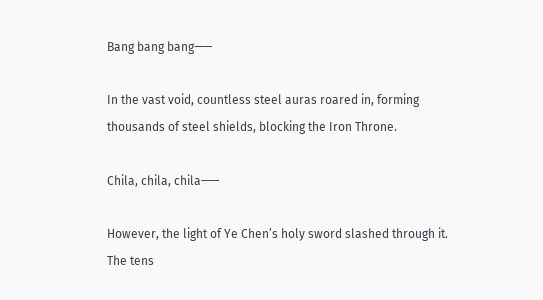Bang bang bang——

In the vast void, countless steel auras roared in, forming thousands of steel shields, blocking the Iron Throne.

Chila, chila, chila——

However, the light of Ye Chen’s holy sword slashed through it. The tens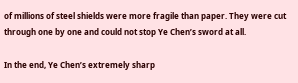of millions of steel shields were more fragile than paper. They were cut through one by one and could not stop Ye Chen’s sword at all.

In the end, Ye Chen’s extremely sharp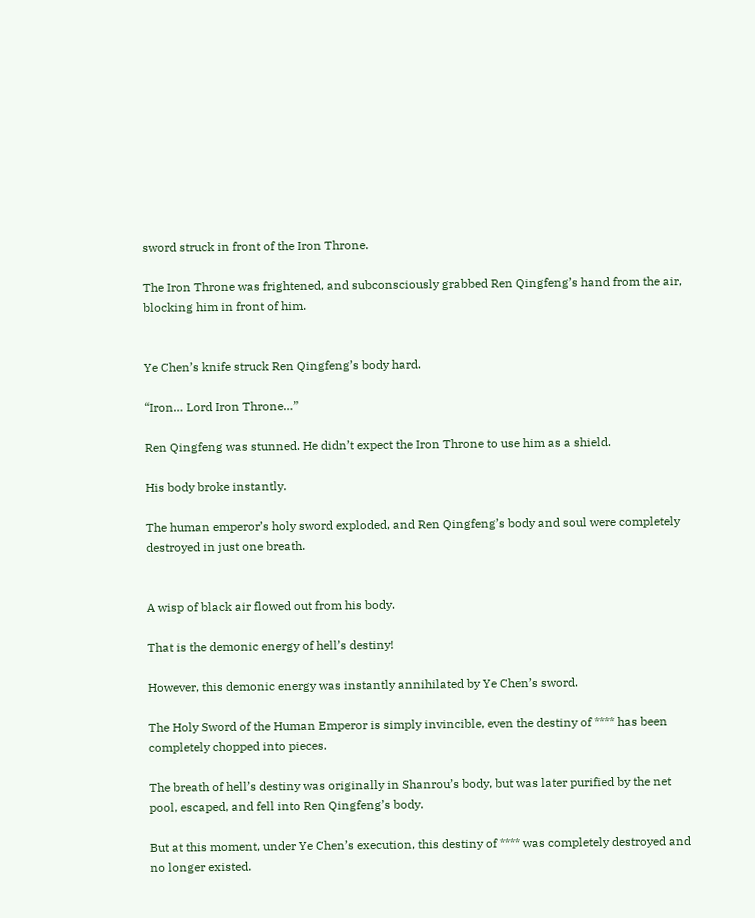sword struck in front of the Iron Throne.

The Iron Throne was frightened, and subconsciously grabbed Ren Qingfeng’s hand from the air, blocking him in front of him.


Ye Chen’s knife struck Ren Qingfeng’s body hard.

“Iron… Lord Iron Throne…”

Ren Qingfeng was stunned. He didn’t expect the Iron Throne to use him as a shield.

His body broke instantly.

The human emperor’s holy sword exploded, and Ren Qingfeng’s body and soul were completely destroyed in just one breath.


A wisp of black air flowed out from his body.

That is the demonic energy of hell’s destiny!

However, this demonic energy was instantly annihilated by Ye Chen’s sword.

The Holy Sword of the Human Emperor is simply invincible, even the destiny of **** has been completely chopped into pieces.

The breath of hell’s destiny was originally in Shanrou’s body, but was later purified by the net pool, escaped, and fell into Ren Qingfeng’s body.

But at this moment, under Ye Chen’s execution, this destiny of **** was completely destroyed and no longer existed.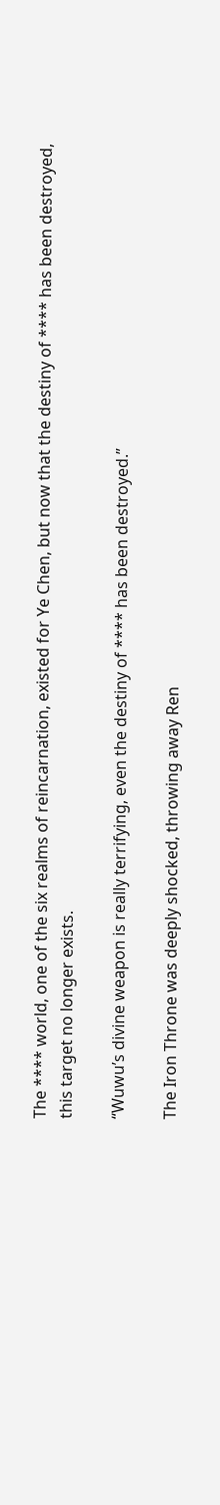The **** world, one of the six realms of reincarnation, existed for Ye Chen, but now that the destiny of **** has been destroyed, this target no longer exists.

“Wuwu’s divine weapon is really terrifying, even the destiny of **** has been destroyed.”

The Iron Throne was deeply shocked, throwing away Ren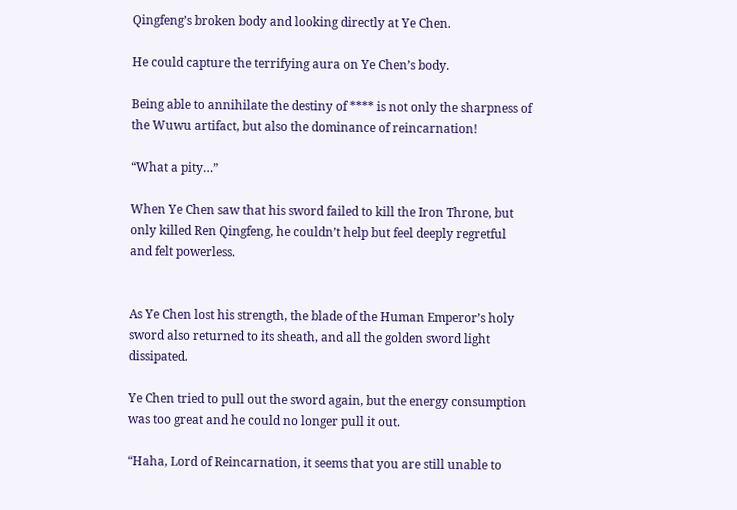Qingfeng’s broken body and looking directly at Ye Chen.

He could capture the terrifying aura on Ye Chen’s body.

Being able to annihilate the destiny of **** is not only the sharpness of the Wuwu artifact, but also the dominance of reincarnation!

“What a pity…”

When Ye Chen saw that his sword failed to kill the Iron Throne, but only killed Ren Qingfeng, he couldn’t help but feel deeply regretful and felt powerless.


As Ye Chen lost his strength, the blade of the Human Emperor’s holy sword also returned to its sheath, and all the golden sword light dissipated.

Ye Chen tried to pull out the sword again, but the energy consumption was too great and he could no longer pull it out.

“Haha, Lord of Reincarnation, it seems that you are still unable to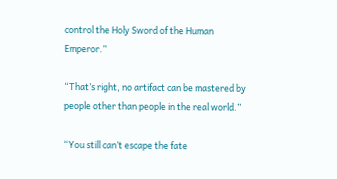control the Holy Sword of the Human Emperor.”

“That’s right, no artifact can be mastered by people other than people in the real world.”

“You still can’t escape the fate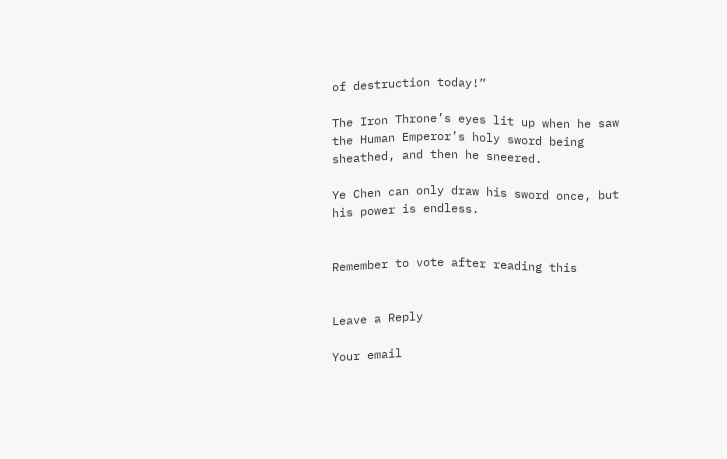of destruction today!”

The Iron Throne’s eyes lit up when he saw the Human Emperor’s holy sword being sheathed, and then he sneered.

Ye Chen can only draw his sword once, but his power is endless.


Remember to vote after reading this


Leave a Reply

Your email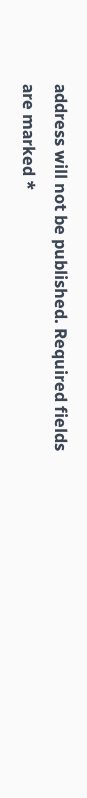address will not be published. Required fields are marked *